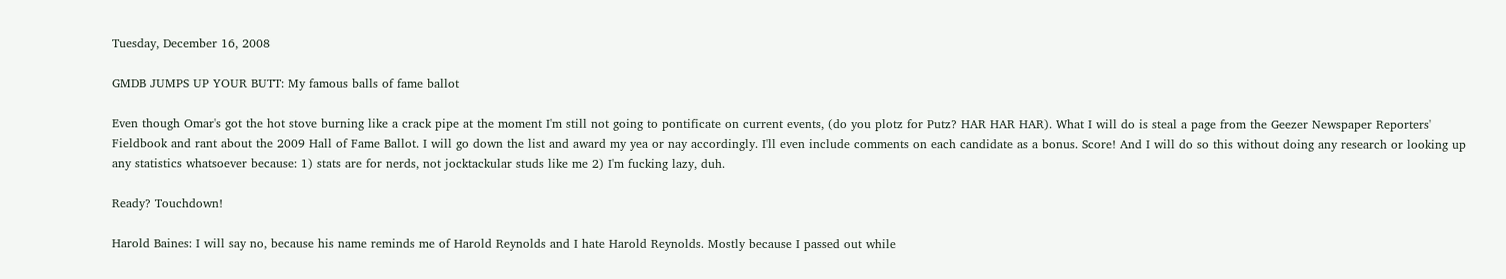Tuesday, December 16, 2008

GMDB JUMPS UP YOUR BUTT: My famous balls of fame ballot

Even though Omar's got the hot stove burning like a crack pipe at the moment I'm still not going to pontificate on current events, (do you plotz for Putz? HAR HAR HAR). What I will do is steal a page from the Geezer Newspaper Reporters' Fieldbook and rant about the 2009 Hall of Fame Ballot. I will go down the list and award my yea or nay accordingly. I'll even include comments on each candidate as a bonus. Score! And I will do so this without doing any research or looking up any statistics whatsoever because: 1) stats are for nerds, not jocktackular studs like me 2) I'm fucking lazy, duh.

Ready? Touchdown!

Harold Baines: I will say no, because his name reminds me of Harold Reynolds and I hate Harold Reynolds. Mostly because I passed out while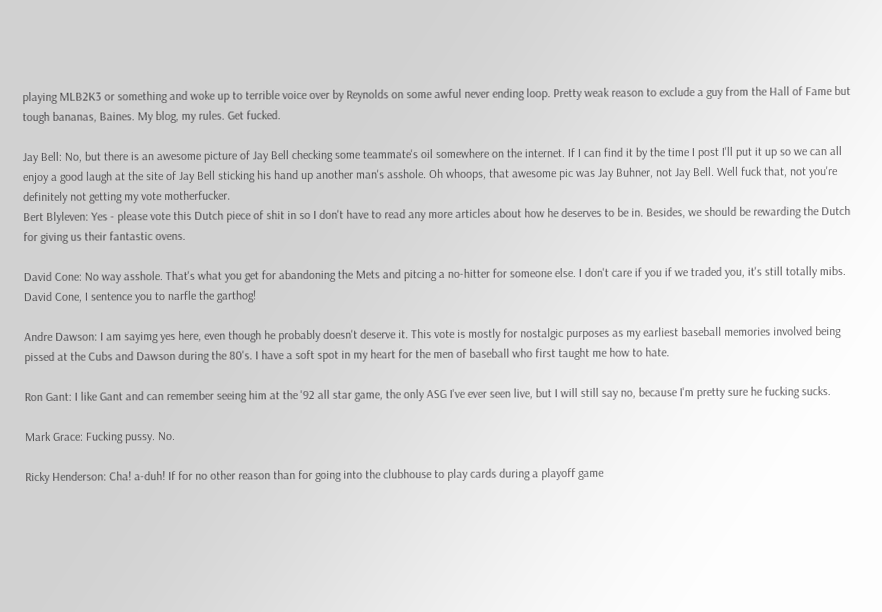playing MLB2K3 or something and woke up to terrible voice over by Reynolds on some awful never ending loop. Pretty weak reason to exclude a guy from the Hall of Fame but tough bananas, Baines. My blog, my rules. Get fucked.

Jay Bell: No, but there is an awesome picture of Jay Bell checking some teammate's oil somewhere on the internet. If I can find it by the time I post I'll put it up so we can all enjoy a good laugh at the site of Jay Bell sticking his hand up another man's asshole. Oh whoops, that awesome pic was Jay Buhner, not Jay Bell. Well fuck that, not you're definitely not getting my vote motherfucker.
Bert Blyleven: Yes - please vote this Dutch piece of shit in so I don't have to read any more articles about how he deserves to be in. Besides, we should be rewarding the Dutch for giving us their fantastic ovens.

David Cone: No way asshole. That's what you get for abandoning the Mets and pitcing a no-hitter for someone else. I don't care if you if we traded you, it's still totally mibs. David Cone, I sentence you to narfle the garthog!

Andre Dawson: I am sayimg yes here, even though he probably doesn't deserve it. This vote is mostly for nostalgic purposes as my earliest baseball memories involved being pissed at the Cubs and Dawson during the 80's. I have a soft spot in my heart for the men of baseball who first taught me how to hate.

Ron Gant: I like Gant and can remember seeing him at the '92 all star game, the only ASG I've ever seen live, but I will still say no, because I'm pretty sure he fucking sucks.

Mark Grace: Fucking pussy. No.

Ricky Henderson: Cha! a-duh! If for no other reason than for going into the clubhouse to play cards during a playoff game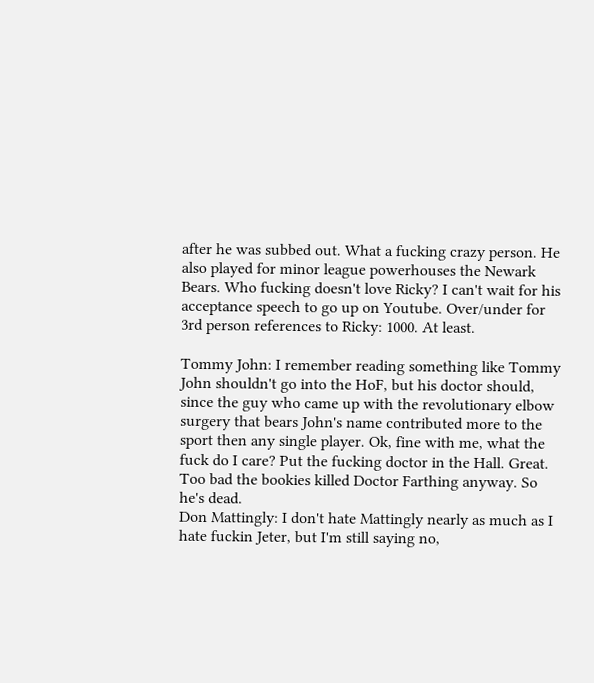after he was subbed out. What a fucking crazy person. He also played for minor league powerhouses the Newark Bears. Who fucking doesn't love Ricky? I can't wait for his acceptance speech to go up on Youtube. Over/under for 3rd person references to Ricky: 1000. At least.

Tommy John: I remember reading something like Tommy John shouldn't go into the HoF, but his doctor should, since the guy who came up with the revolutionary elbow surgery that bears John's name contributed more to the sport then any single player. Ok, fine with me, what the fuck do I care? Put the fucking doctor in the Hall. Great. Too bad the bookies killed Doctor Farthing anyway. So he's dead.
Don Mattingly: I don't hate Mattingly nearly as much as I hate fuckin Jeter, but I'm still saying no,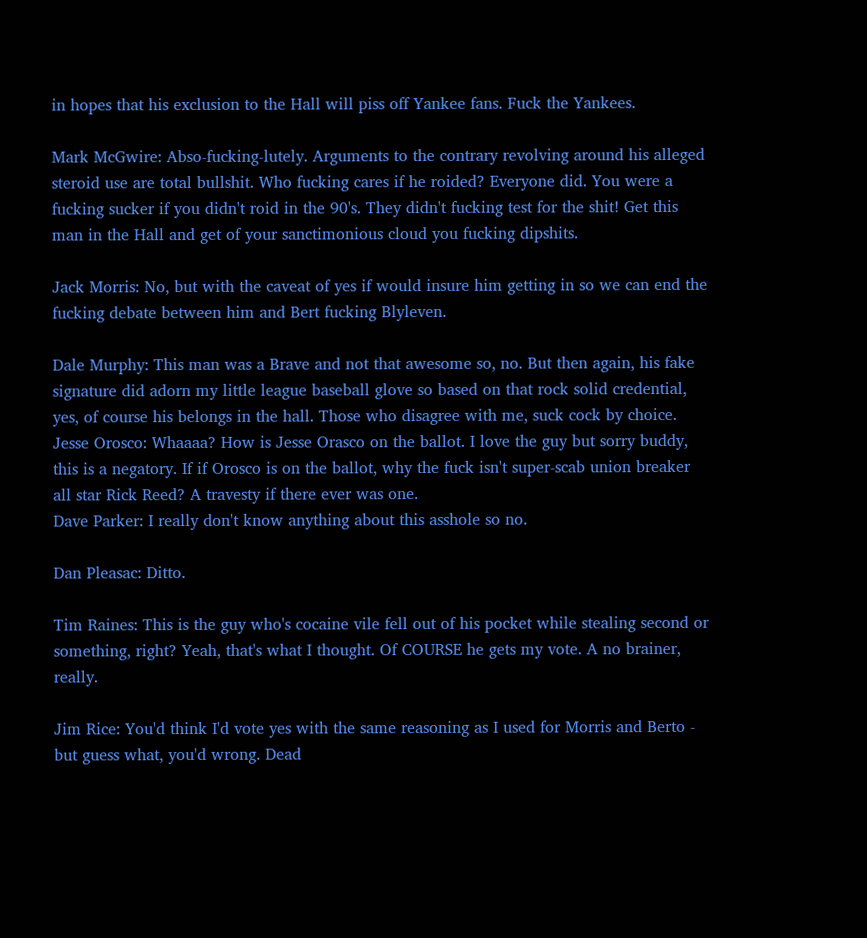in hopes that his exclusion to the Hall will piss off Yankee fans. Fuck the Yankees.

Mark McGwire: Abso-fucking-lutely. Arguments to the contrary revolving around his alleged steroid use are total bullshit. Who fucking cares if he roided? Everyone did. You were a fucking sucker if you didn't roid in the 90's. They didn't fucking test for the shit! Get this man in the Hall and get of your sanctimonious cloud you fucking dipshits.

Jack Morris: No, but with the caveat of yes if would insure him getting in so we can end the fucking debate between him and Bert fucking Blyleven.

Dale Murphy: This man was a Brave and not that awesome so, no. But then again, his fake signature did adorn my little league baseball glove so based on that rock solid credential, yes, of course his belongs in the hall. Those who disagree with me, suck cock by choice.
Jesse Orosco: Whaaaa? How is Jesse Orasco on the ballot. I love the guy but sorry buddy, this is a negatory. If if Orosco is on the ballot, why the fuck isn't super-scab union breaker all star Rick Reed? A travesty if there ever was one.
Dave Parker: I really don't know anything about this asshole so no.

Dan Pleasac: Ditto.

Tim Raines: This is the guy who's cocaine vile fell out of his pocket while stealing second or something, right? Yeah, that's what I thought. Of COURSE he gets my vote. A no brainer, really.

Jim Rice: You'd think I'd vote yes with the same reasoning as I used for Morris and Berto - but guess what, you'd wrong. Dead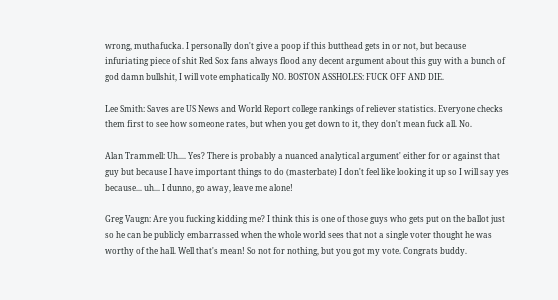wrong, muthafucka. I personally don't give a poop if this butthead gets in or not, but because infuriating piece of shit Red Sox fans always flood any decent argument about this guy with a bunch of god damn bullshit, I will vote emphatically NO. BOSTON ASSHOLES: FUCK OFF AND DIE.

Lee Smith: Saves are US News and World Report college rankings of reliever statistics. Everyone checks them first to see how someone rates, but when you get down to it, they don't mean fuck all. No.

Alan Trammell: Uh.... Yes? There is probably a nuanced analytical argument' either for or against that guy but because I have important things to do (masterbate) I don't feel like looking it up so I will say yes because... uh... I dunno, go away, leave me alone!

Greg Vaugn: Are you fucking kidding me? I think this is one of those guys who gets put on the ballot just so he can be publicly embarrassed when the whole world sees that not a single voter thought he was worthy of the hall. Well that's mean! So not for nothing, but you got my vote. Congrats buddy.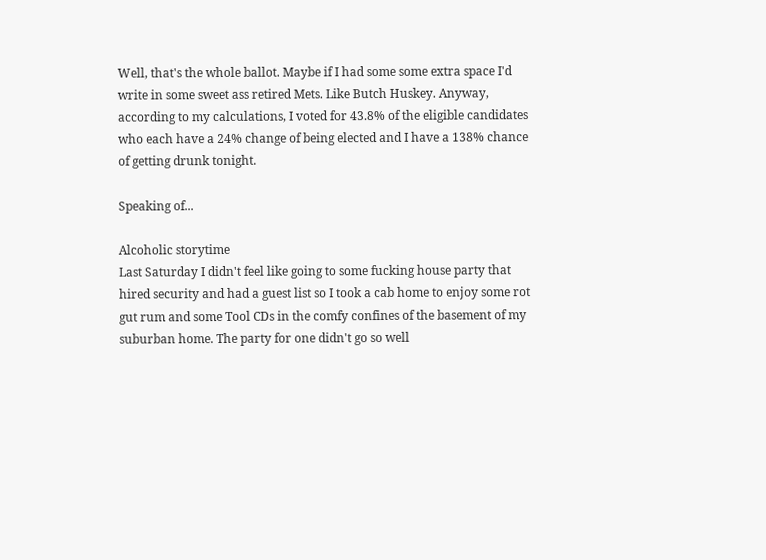Well, that's the whole ballot. Maybe if I had some some extra space I'd write in some sweet ass retired Mets. Like Butch Huskey. Anyway, according to my calculations, I voted for 43.8% of the eligible candidates who each have a 24% change of being elected and I have a 138% chance of getting drunk tonight.

Speaking of...

Alcoholic storytime
Last Saturday I didn't feel like going to some fucking house party that hired security and had a guest list so I took a cab home to enjoy some rot gut rum and some Tool CDs in the comfy confines of the basement of my suburban home. The party for one didn't go so well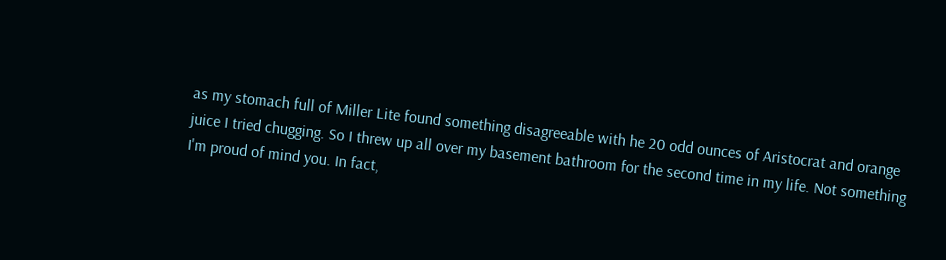as my stomach full of Miller Lite found something disagreeable with he 20 odd ounces of Aristocrat and orange juice I tried chugging. So I threw up all over my basement bathroom for the second time in my life. Not something I'm proud of mind you. In fact,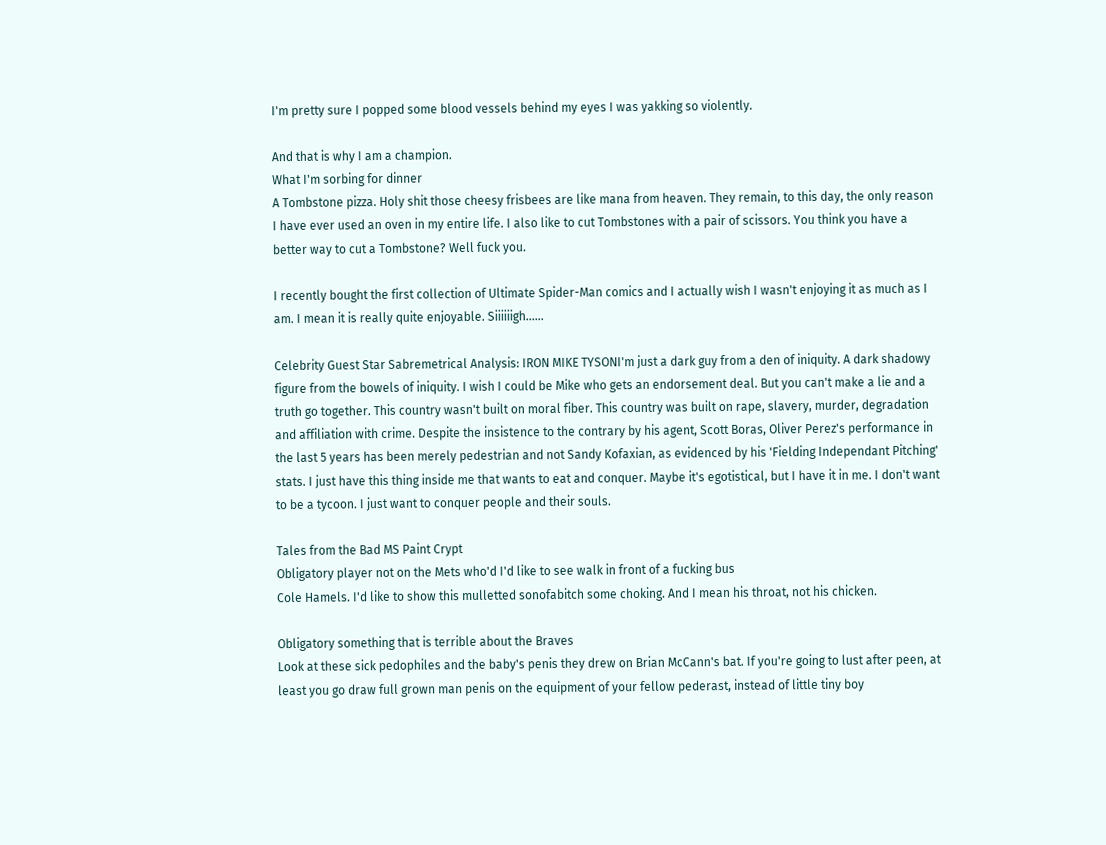I'm pretty sure I popped some blood vessels behind my eyes I was yakking so violently.

And that is why I am a champion.
What I'm sorbing for dinner
A Tombstone pizza. Holy shit those cheesy frisbees are like mana from heaven. They remain, to this day, the only reason I have ever used an oven in my entire life. I also like to cut Tombstones with a pair of scissors. You think you have a better way to cut a Tombstone? Well fuck you.

I recently bought the first collection of Ultimate Spider-Man comics and I actually wish I wasn't enjoying it as much as I am. I mean it is really quite enjoyable. Siiiiiigh......

Celebrity Guest Star Sabremetrical Analysis: IRON MIKE TYSONI'm just a dark guy from a den of iniquity. A dark shadowy figure from the bowels of iniquity. I wish I could be Mike who gets an endorsement deal. But you can't make a lie and a truth go together. This country wasn't built on moral fiber. This country was built on rape, slavery, murder, degradation and affiliation with crime. Despite the insistence to the contrary by his agent, Scott Boras, Oliver Perez's performance in the last 5 years has been merely pedestrian and not Sandy Kofaxian, as evidenced by his 'Fielding Independant Pitching' stats. I just have this thing inside me that wants to eat and conquer. Maybe it's egotistical, but I have it in me. I don't want to be a tycoon. I just want to conquer people and their souls.

Tales from the Bad MS Paint Crypt
Obligatory player not on the Mets who'd I'd like to see walk in front of a fucking bus
Cole Hamels. I'd like to show this mulletted sonofabitch some choking. And I mean his throat, not his chicken.

Obligatory something that is terrible about the Braves
Look at these sick pedophiles and the baby's penis they drew on Brian McCann's bat. If you're going to lust after peen, at least you go draw full grown man penis on the equipment of your fellow pederast, instead of little tiny boy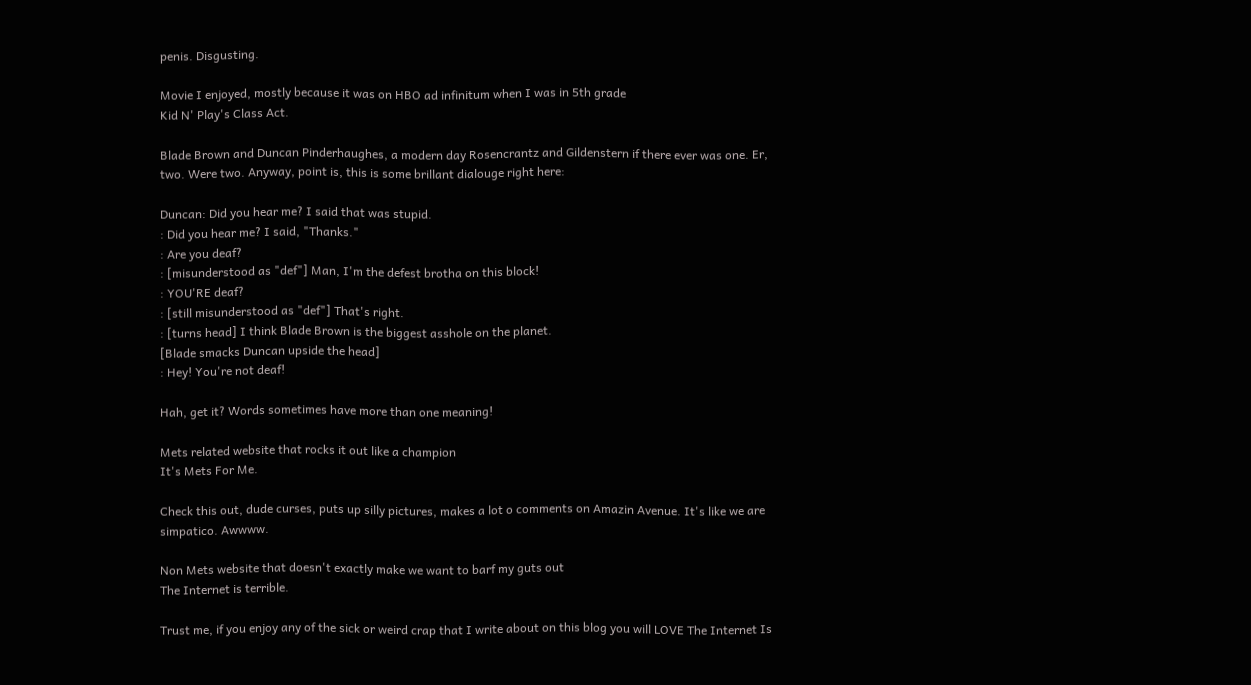penis. Disgusting.

Movie I enjoyed, mostly because it was on HBO ad infinitum when I was in 5th grade
Kid N' Play's Class Act.

Blade Brown and Duncan Pinderhaughes, a modern day Rosencrantz and Gildenstern if there ever was one. Er, two. Were two. Anyway, point is, this is some brillant dialouge right here:

Duncan: Did you hear me? I said that was stupid.
: Did you hear me? I said, "Thanks."
: Are you deaf?
: [misunderstood as "def"] Man, I'm the defest brotha on this block!
: YOU'RE deaf?
: [still misunderstood as "def"] That's right.
: [turns head] I think Blade Brown is the biggest asshole on the planet.
[Blade smacks Duncan upside the head]
: Hey! You're not deaf!

Hah, get it? Words sometimes have more than one meaning!

Mets related website that rocks it out like a champion
It's Mets For Me.

Check this out, dude curses, puts up silly pictures, makes a lot o comments on Amazin Avenue. It's like we are simpatico. Awwww.

Non Mets website that doesn't exactly make we want to barf my guts out
The Internet is terrible.

Trust me, if you enjoy any of the sick or weird crap that I write about on this blog you will LOVE The Internet Is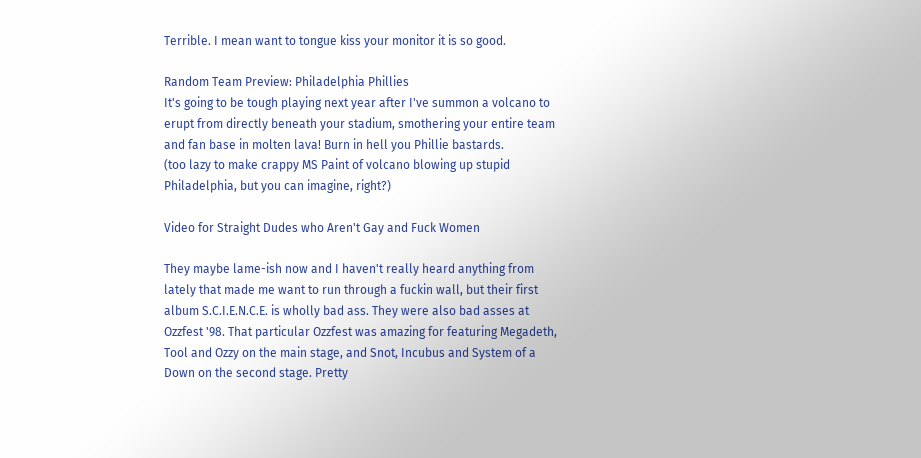Terrible. I mean want to tongue kiss your monitor it is so good.

Random Team Preview: Philadelphia Phillies
It's going to be tough playing next year after I've summon a volcano to erupt from directly beneath your stadium, smothering your entire team and fan base in molten lava! Burn in hell you Phillie bastards.
(too lazy to make crappy MS Paint of volcano blowing up stupid Philadelphia, but you can imagine, right?)

Video for Straight Dudes who Aren't Gay and Fuck Women

They maybe lame-ish now and I haven't really heard anything from lately that made me want to run through a fuckin wall, but their first album S.C.I.E.N.C.E. is wholly bad ass. They were also bad asses at Ozzfest '98. That particular Ozzfest was amazing for featuring Megadeth, Tool and Ozzy on the main stage, and Snot, Incubus and System of a Down on the second stage. Pretty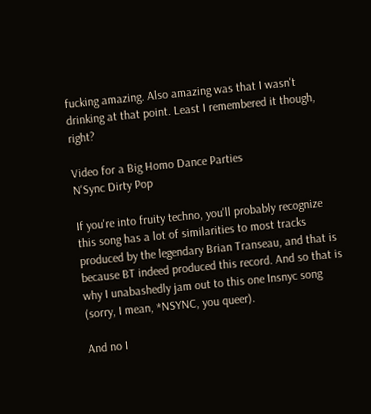fucking amazing. Also amazing was that I wasn't drinking at that point. Least I remembered it though, right?

Video for a Big Homo Dance Parties
N'Sync Dirty Pop

If you're into fruity techno, you'll probably recognize this song has a lot of similarities to most tracks produced by the legendary Brian Transeau, and that is because BT indeed produced this record. And so that is why I unabashedly jam out to this one Insnyc song (sorry, I mean, *NSYNC, you queer).

And no I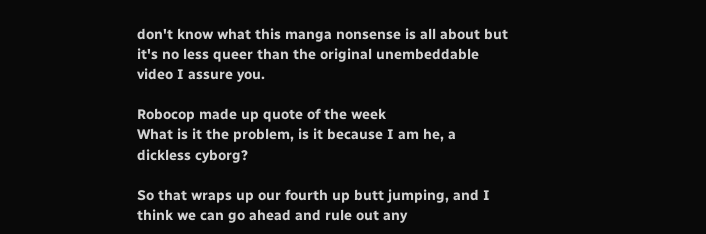don't know what this manga nonsense is all about but it's no less queer than the original unembeddable video I assure you.

Robocop made up quote of the week
What is it the problem, is it because I am he, a dickless cyborg?

So that wraps up our fourth up butt jumping, and I think we can go ahead and rule out any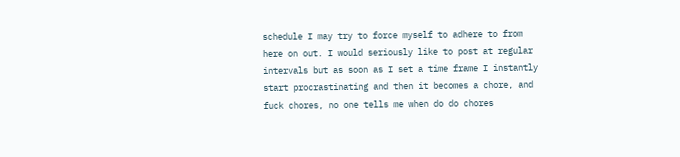schedule I may try to force myself to adhere to from here on out. I would seriously like to post at regular intervals but as soon as I set a time frame I instantly start procrastinating and then it becomes a chore, and fuck chores, no one tells me when do do chores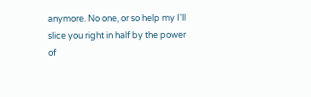anymore. No one, or so help my I'll slice you right in half by the power of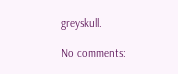greyskull.

No comments: